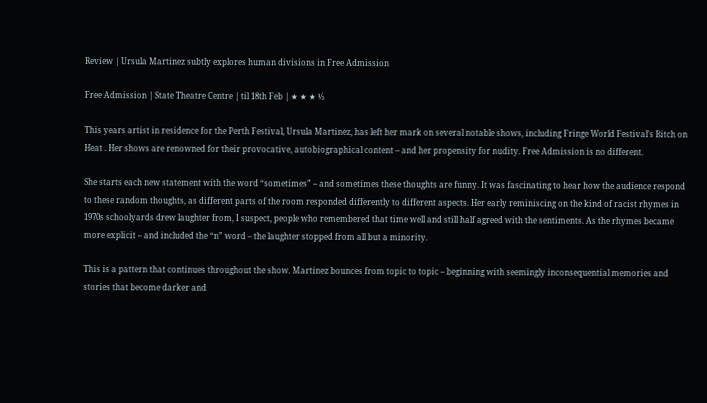Review | Ursula Martinez subtly explores human divisions in Free Admission

Free Admission | State Theatre Centre | til 18th Feb | ★ ★ ★ ½

This years artist in residence for the Perth Festival, Ursula Martinez, has left her mark on several notable shows, including Fringe World Festival’s Bitch on Heat . Her shows are renowned for their provocative, autobiographical content – and her propensity for nudity. Free Admission is no different.

She starts each new statement with the word “sometimes” – and sometimes these thoughts are funny. It was fascinating to hear how the audience respond to these random thoughts, as different parts of the room responded differently to different aspects. Her early reminiscing on the kind of racist rhymes in 1970s schoolyards drew laughter from, I suspect, people who remembered that time well and still half agreed with the sentiments. As the rhymes became more explicit – and included the “n” word – the laughter stopped from all but a minority.

This is a pattern that continues throughout the show. Martinez bounces from topic to topic – beginning with seemingly inconsequential memories and stories that become darker and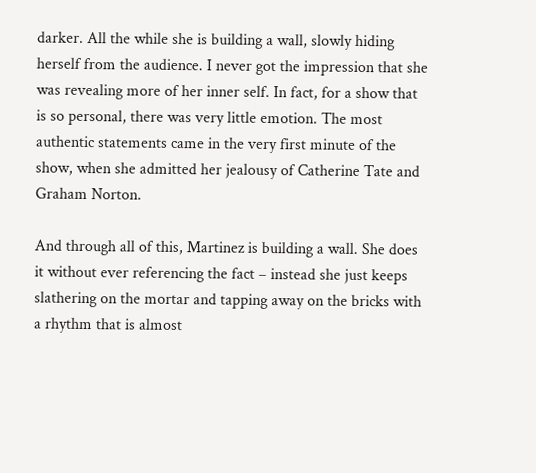darker. All the while she is building a wall, slowly hiding herself from the audience. I never got the impression that she was revealing more of her inner self. In fact, for a show that is so personal, there was very little emotion. The most authentic statements came in the very first minute of the show, when she admitted her jealousy of Catherine Tate and Graham Norton.

And through all of this, Martinez is building a wall. She does it without ever referencing the fact – instead she just keeps slathering on the mortar and tapping away on the bricks with a rhythm that is almost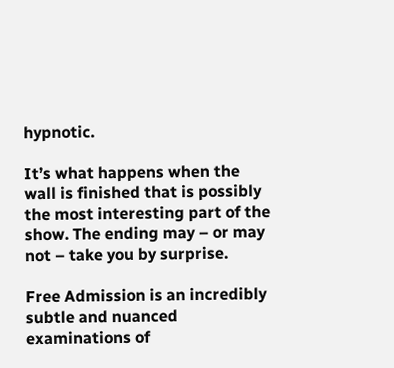hypnotic.

It’s what happens when the wall is finished that is possibly the most interesting part of the show. The ending may – or may not – take you by surprise.

Free Admission is an incredibly subtle and nuanced examinations of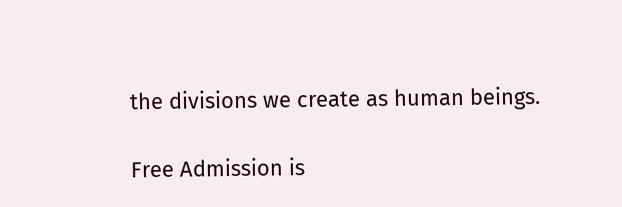the divisions we create as human beings.

Free Admission is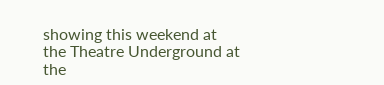showing this weekend at the Theatre Underground at the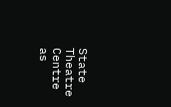State Theatre Centre as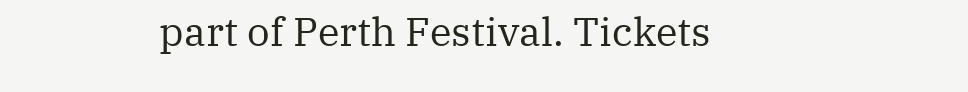part of Perth Festival. Tickets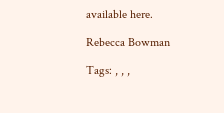available here.

Rebecca Bowman

Tags: , , ,